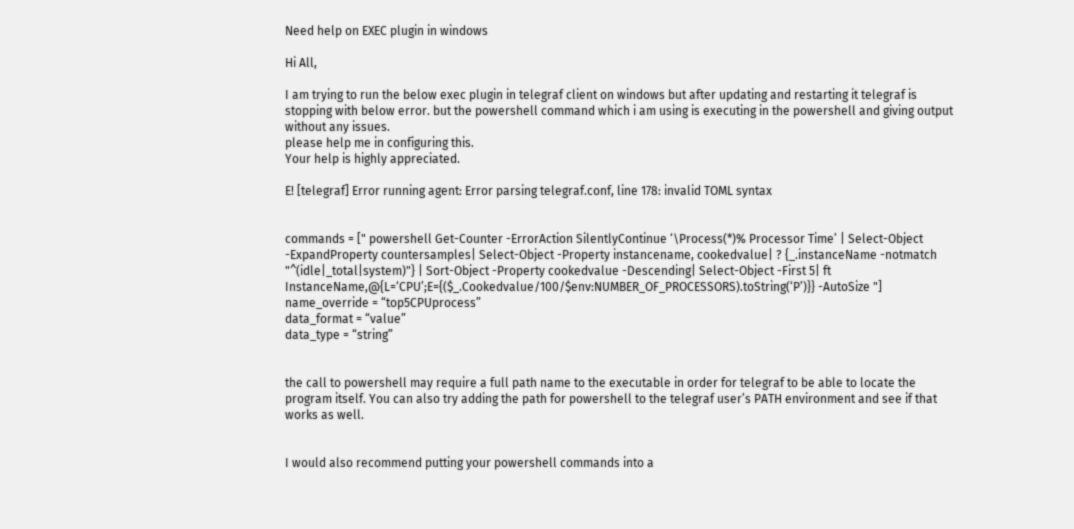Need help on EXEC plugin in windows

Hi All,

I am trying to run the below exec plugin in telegraf client on windows but after updating and restarting it telegraf is stopping with below error. but the powershell command which i am using is executing in the powershell and giving output without any issues.
please help me in configuring this.
Your help is highly appreciated.

E! [telegraf] Error running agent: Error parsing telegraf.conf, line 178: invalid TOML syntax


commands = [" powershell Get-Counter -ErrorAction SilentlyContinue ‘\Process(*)% Processor Time’ | Select-Object -ExpandProperty countersamples| Select-Object -Property instancename, cookedvalue| ? {_.instanceName -notmatch "^(idle|_total|system)"} | Sort-Object -Property cookedvalue -Descending| Select-Object -First 5| ft InstanceName,@{L=‘CPU’;E={($_.Cookedvalue/100/$env:NUMBER_OF_PROCESSORS).toString(‘P’)}} -AutoSize "]
name_override = “top5CPUprocess”
data_format = “value”
data_type = “string”


the call to powershell may require a full path name to the executable in order for telegraf to be able to locate the program itself. You can also try adding the path for powershell to the telegraf user’s PATH environment and see if that works as well.


I would also recommend putting your powershell commands into a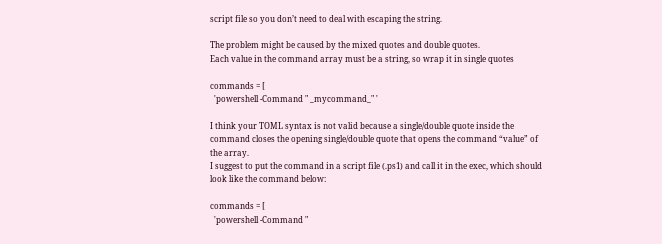script file so you don’t need to deal with escaping the string.

The problem might be caused by the mixed quotes and double quotes.
Each value in the command array must be a string, so wrap it in single quotes

commands = [
  'powershell -Command " _mycommand_" '

I think your TOML syntax is not valid because a single/double quote inside the command closes the opening single/double quote that opens the command “value” of the array.
I suggest to put the command in a script file (.ps1) and call it in the exec, which should look like the command below:

commands = [
  'powershell -Command "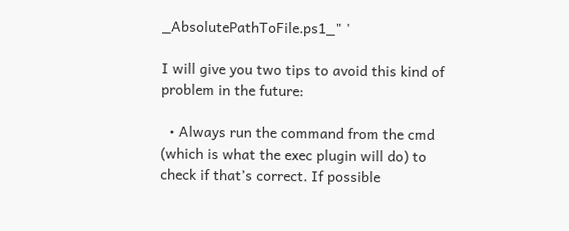_AbsolutePathToFile.ps1_" '

I will give you two tips to avoid this kind of problem in the future:

  • Always run the command from the cmd (which is what the exec plugin will do) to check if that’s correct. If possible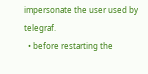impersonate the user used by telegraf.
  • before restarting the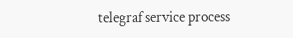telegraf service process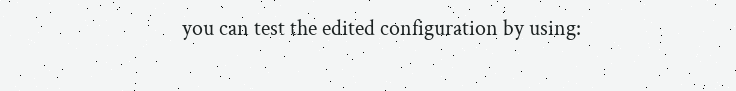you can test the edited configuration by using: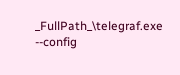_FullPath_\telegraf.exe --config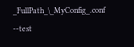_FullPath_\_MyConfig_.conf --test